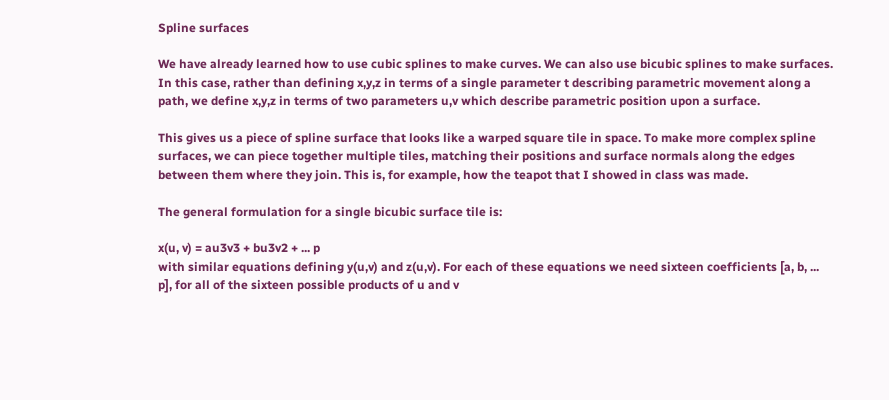Spline surfaces

We have already learned how to use cubic splines to make curves. We can also use bicubic splines to make surfaces. In this case, rather than defining x,y,z in terms of a single parameter t describing parametric movement along a path, we define x,y,z in terms of two parameters u,v which describe parametric position upon a surface.

This gives us a piece of spline surface that looks like a warped square tile in space. To make more complex spline surfaces, we can piece together multiple tiles, matching their positions and surface normals along the edges between them where they join. This is, for example, how the teapot that I showed in class was made.

The general formulation for a single bicubic surface tile is:

x(u, v) = au3v3 + bu3v2 + ... p
with similar equations defining y(u,v) and z(u,v). For each of these equations we need sixteen coefficients [a, b, ... p], for all of the sixteen possible products of u and v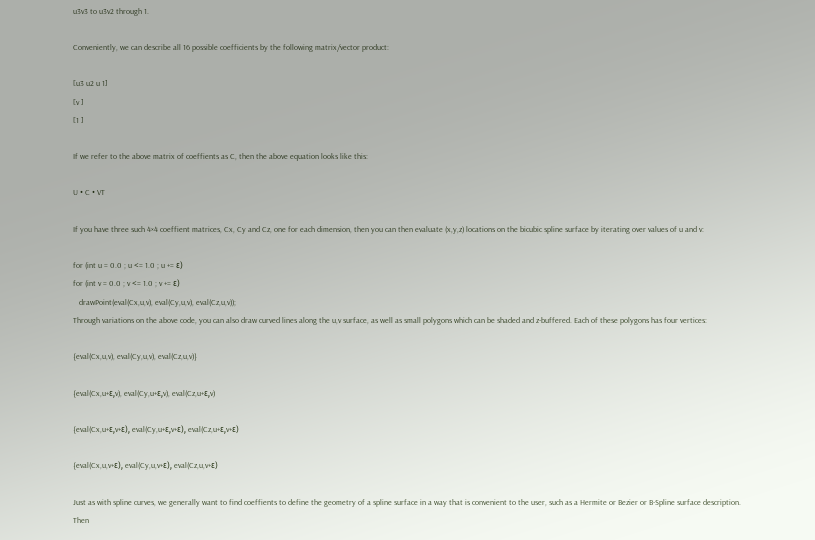u3v3 to u3v2 through 1.

Conveniently, we can describe all 16 possible coefficients by the following matrix/vector product:

[u3 u2 u 1]
[v ]
[1 ]

If we refer to the above matrix of coeffients as C, then the above equation looks like this:

U • C • VT

If you have three such 4×4 coeffient matrices, Cx, Cy and Cz, one for each dimension, then you can then evaluate (x,y,z) locations on the bicubic spline surface by iterating over values of u and v:

for (int u = 0.0 ; u <= 1.0 ; u += ε)
for (int v = 0.0 ; v <= 1.0 ; v += ε)
   drawPoint(eval(Cx,u,v), eval(Cy,u,v), eval(Cz,u,v));
Through variations on the above code, you can also draw curved lines along the u,v surface, as well as small polygons which can be shaded and z-buffered. Each of these polygons has four vertices:

{eval(Cx,u,v), eval(Cy,u,v), eval(Cz,u,v)}

{eval(Cx,u+ε,v), eval(Cy,u+ε,v), eval(Cz,u+ε,v)

{eval(Cx,u+ε,v+ε), eval(Cy,u+ε,v+ε), eval(Cz,u+ε,v+ε)

{eval(Cx,u,v+ε), eval(Cy,u,v+ε), eval(Cz,u,v+ε)

Just as with spline curves, we generally want to find coeffients to define the geometry of a spline surface in a way that is convenient to the user, such as a Hermite or Bezier or B-Spline surface description. Then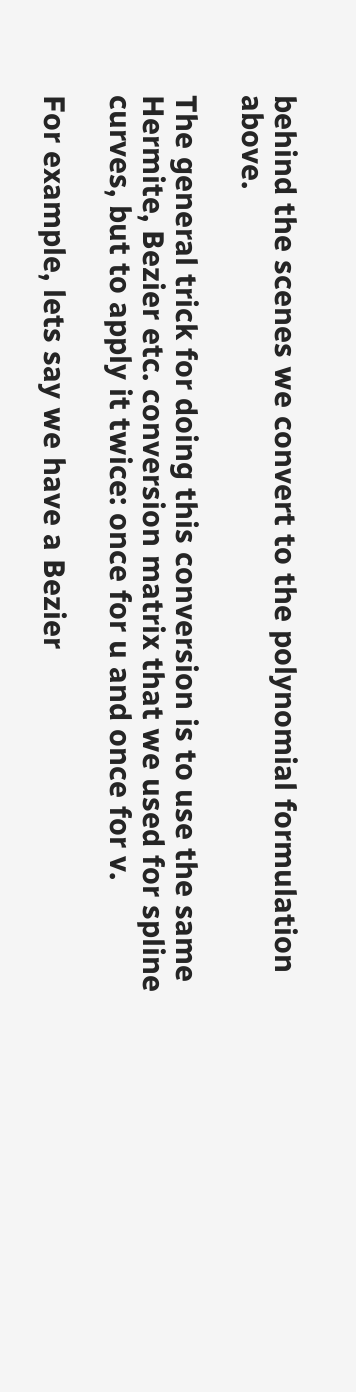behind the scenes we convert to the polynomial formulation above.

The general trick for doing this conversion is to use the same Hermite, Bezier etc. conversion matrix that we used for spline curves, but to apply it twice: once for u and once for v.

For example, lets say we have a Bezier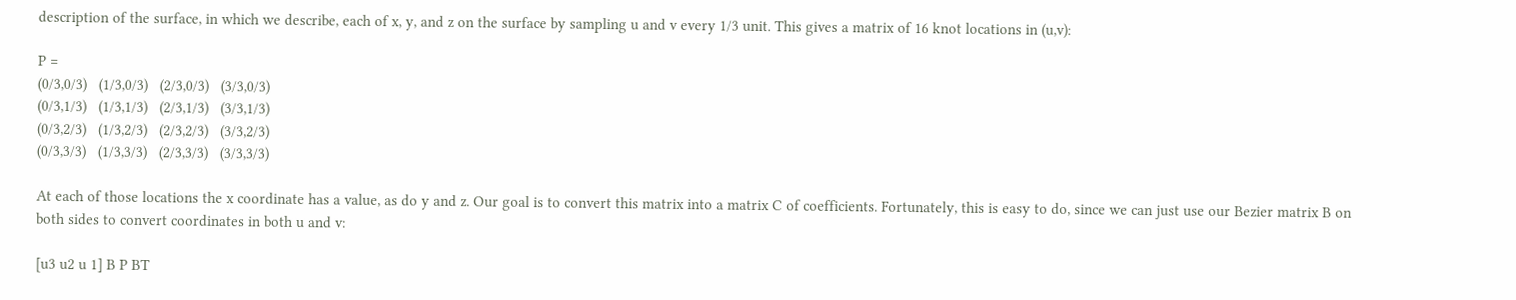description of the surface, in which we describe, each of x, y, and z on the surface by sampling u and v every 1/3 unit. This gives a matrix of 16 knot locations in (u,v):

P =
(0/3,0/3)   (1/3,0/3)   (2/3,0/3)   (3/3,0/3)
(0/3,1/3)   (1/3,1/3)   (2/3,1/3)   (3/3,1/3)
(0/3,2/3)   (1/3,2/3)   (2/3,2/3)   (3/3,2/3)
(0/3,3/3)   (1/3,3/3)   (2/3,3/3)   (3/3,3/3)

At each of those locations the x coordinate has a value, as do y and z. Our goal is to convert this matrix into a matrix C of coefficients. Fortunately, this is easy to do, since we can just use our Bezier matrix B on both sides to convert coordinates in both u and v:

[u3 u2 u 1] B P BT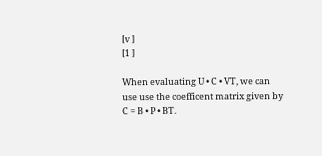[v ]
[1 ]

When evaluating U • C • VT, we can use use the coefficent matrix given by C = B • P • BT.